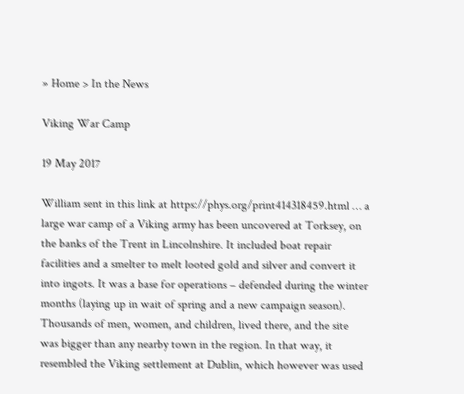» Home > In the News

Viking War Camp

19 May 2017

William sent in this link at https://phys.org/print414318459.html … a large war camp of a Viking army has been uncovered at Torksey, on the banks of the Trent in Lincolnshire. It included boat repair facilities and a smelter to melt looted gold and silver and convert it into ingots. It was a base for operations – defended during the winter months (laying up in wait of spring and a new campaign season). Thousands of men, women, and children, lived there, and the site was bigger than any nearby town in the region. In that way, it resembled the Viking settlement at Dublin, which however was used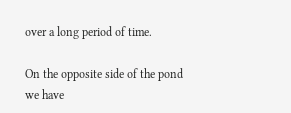over a long period of time.

On the opposite side of the pond we have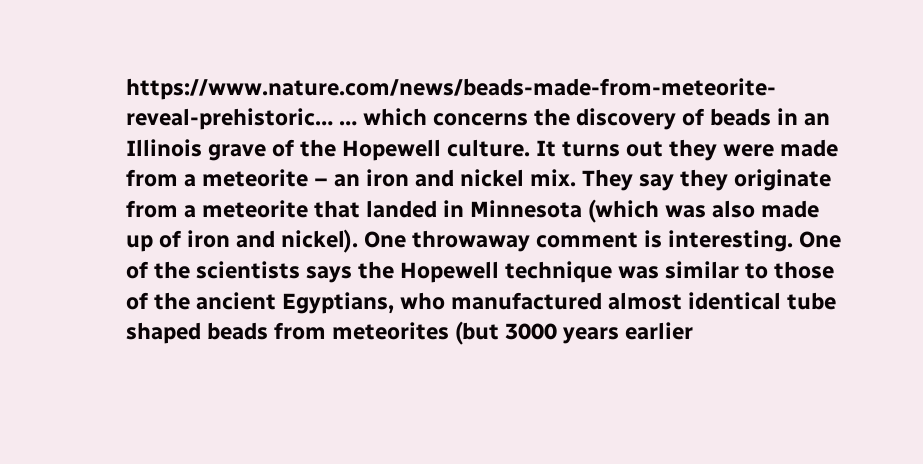https://www.nature.com/news/beads-made-from-meteorite-reveal-prehistoric… … which concerns the discovery of beads in an Illinois grave of the Hopewell culture. It turns out they were made from a meteorite – an iron and nickel mix. They say they originate from a meteorite that landed in Minnesota (which was also made up of iron and nickel). One throwaway comment is interesting. One of the scientists says the Hopewell technique was similar to those of the ancient Egyptians, who manufactured almost identical tube shaped beads from meteorites (but 3000 years earlier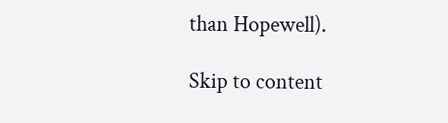than Hopewell).

Skip to content